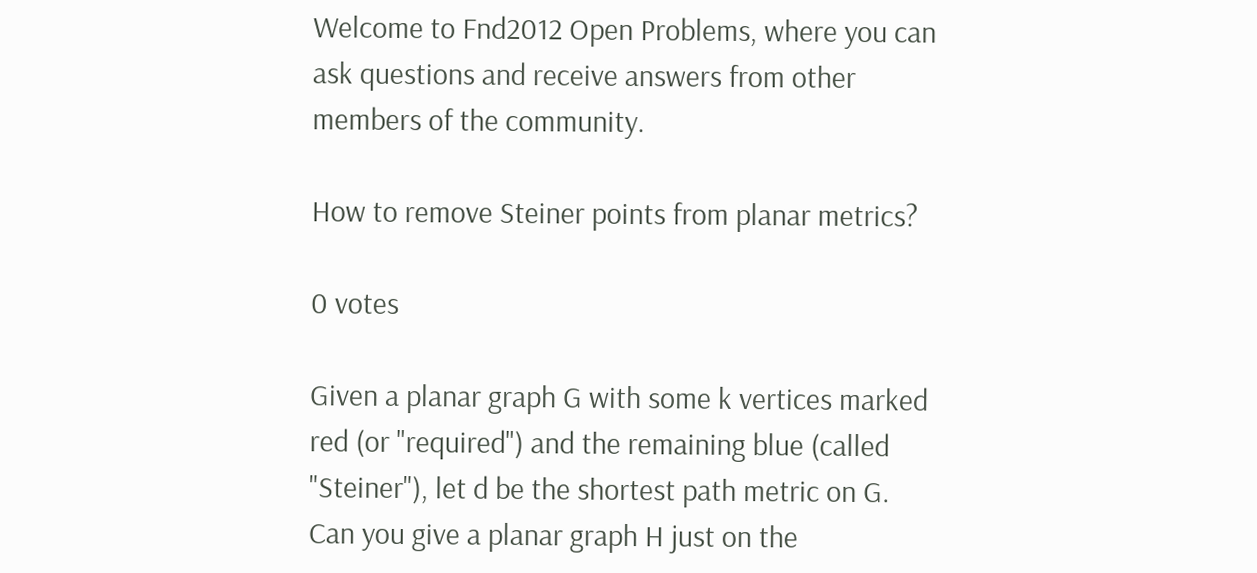Welcome to Fnd2012 Open Problems, where you can ask questions and receive answers from other members of the community.

How to remove Steiner points from planar metrics?

0 votes

Given a planar graph G with some k vertices marked red (or "required") and the remaining blue (called "Steiner"), let d be the shortest path metric on G. Can you give a planar graph H just on the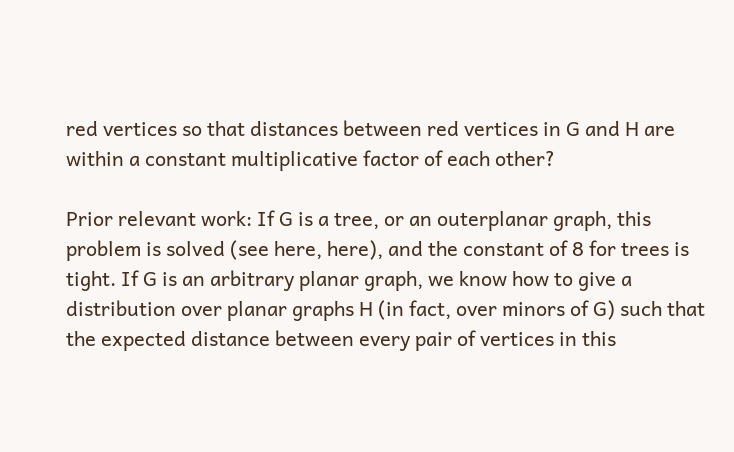red vertices so that distances between red vertices in G and H are within a constant multiplicative factor of each other?

Prior relevant work: If G is a tree, or an outerplanar graph, this problem is solved (see here, here), and the constant of 8 for trees is tight. If G is an arbitrary planar graph, we know how to give a distribution over planar graphs H (in fact, over minors of G) such that the expected distance between every pair of vertices in this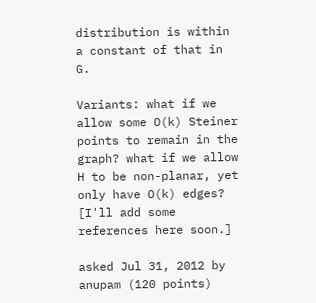distribution is within a constant of that in G.

Variants: what if we allow some O(k) Steiner points to remain in the graph? what if we allow H to be non-planar, yet only have O(k) edges? [I'll add some references here soon.]

asked Jul 31, 2012 by anupam (120 points)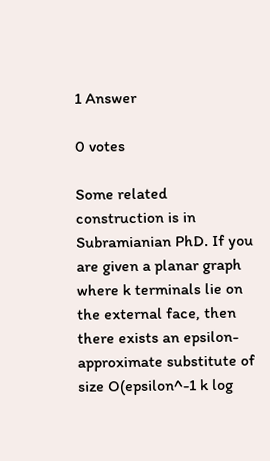1 Answer

0 votes

Some related construction is in Subramianian PhD. If you are given a planar graph where k terminals lie on the external face, then there exists an epsilon-approximate substitute of size O(epsilon^-1 k log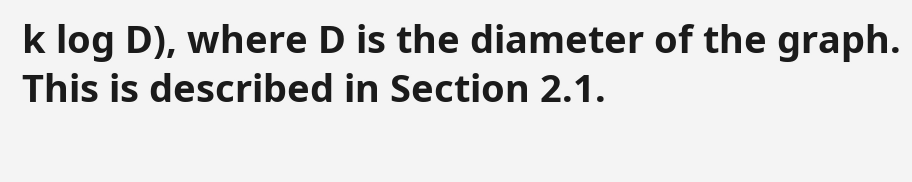k log D), where D is the diameter of the graph. This is described in Section 2.1.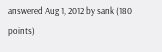answered Aug 1, 2012 by sank (180 points)